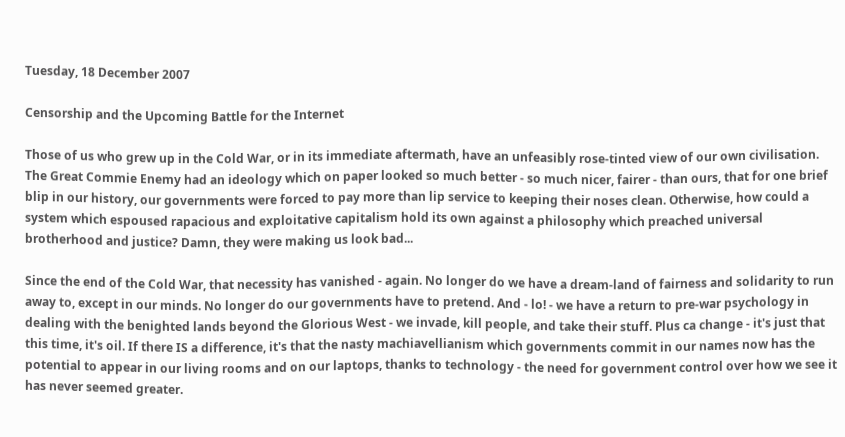Tuesday, 18 December 2007

Censorship and the Upcoming Battle for the Internet

Those of us who grew up in the Cold War, or in its immediate aftermath, have an unfeasibly rose-tinted view of our own civilisation. The Great Commie Enemy had an ideology which on paper looked so much better - so much nicer, fairer - than ours, that for one brief blip in our history, our governments were forced to pay more than lip service to keeping their noses clean. Otherwise, how could a system which espoused rapacious and exploitative capitalism hold its own against a philosophy which preached universal brotherhood and justice? Damn, they were making us look bad...

Since the end of the Cold War, that necessity has vanished - again. No longer do we have a dream-land of fairness and solidarity to run away to, except in our minds. No longer do our governments have to pretend. And - lo! - we have a return to pre-war psychology in dealing with the benighted lands beyond the Glorious West - we invade, kill people, and take their stuff. Plus ca change - it's just that this time, it's oil. If there IS a difference, it's that the nasty machiavellianism which governments commit in our names now has the potential to appear in our living rooms and on our laptops, thanks to technology - the need for government control over how we see it has never seemed greater.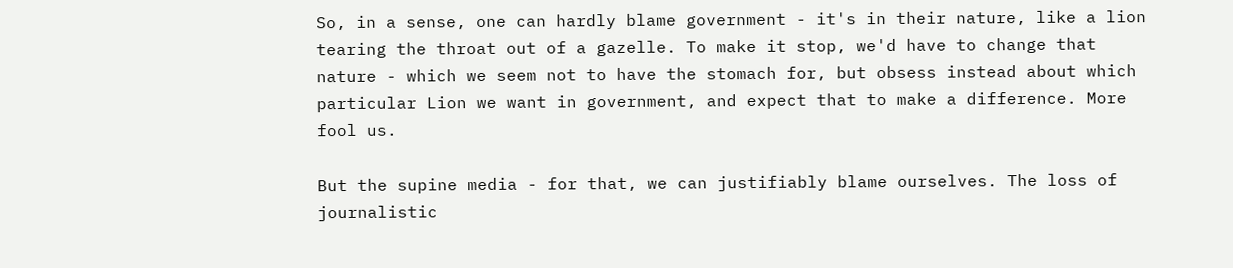So, in a sense, one can hardly blame government - it's in their nature, like a lion tearing the throat out of a gazelle. To make it stop, we'd have to change that nature - which we seem not to have the stomach for, but obsess instead about which particular Lion we want in government, and expect that to make a difference. More fool us.

But the supine media - for that, we can justifiably blame ourselves. The loss of journalistic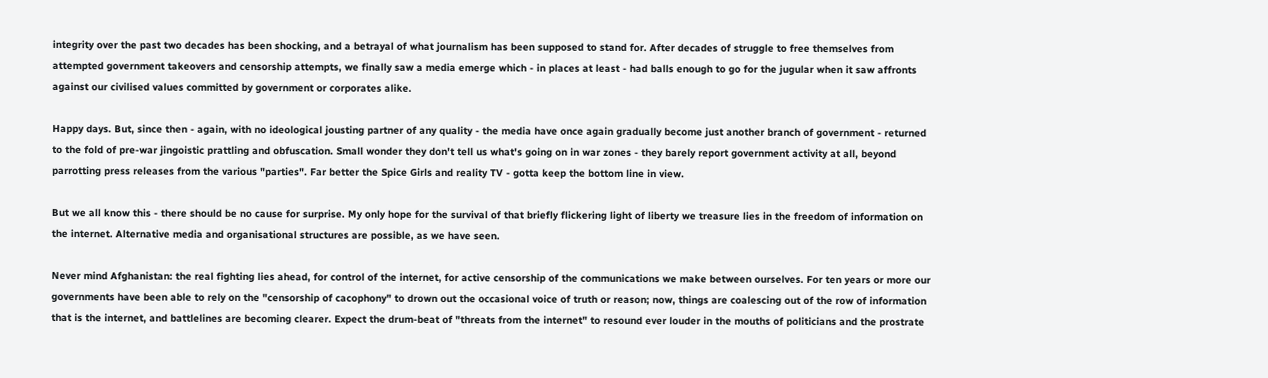integrity over the past two decades has been shocking, and a betrayal of what journalism has been supposed to stand for. After decades of struggle to free themselves from attempted government takeovers and censorship attempts, we finally saw a media emerge which - in places at least - had balls enough to go for the jugular when it saw affronts against our civilised values committed by government or corporates alike.

Happy days. But, since then - again, with no ideological jousting partner of any quality - the media have once again gradually become just another branch of government - returned to the fold of pre-war jingoistic prattling and obfuscation. Small wonder they don't tell us what's going on in war zones - they barely report government activity at all, beyond parrotting press releases from the various "parties". Far better the Spice Girls and reality TV - gotta keep the bottom line in view.

But we all know this - there should be no cause for surprise. My only hope for the survival of that briefly flickering light of liberty we treasure lies in the freedom of information on the internet. Alternative media and organisational structures are possible, as we have seen.

Never mind Afghanistan: the real fighting lies ahead, for control of the internet, for active censorship of the communications we make between ourselves. For ten years or more our governments have been able to rely on the "censorship of cacophony" to drown out the occasional voice of truth or reason; now, things are coalescing out of the row of information that is the internet, and battlelines are becoming clearer. Expect the drum-beat of "threats from the internet" to resound ever louder in the mouths of politicians and the prostrate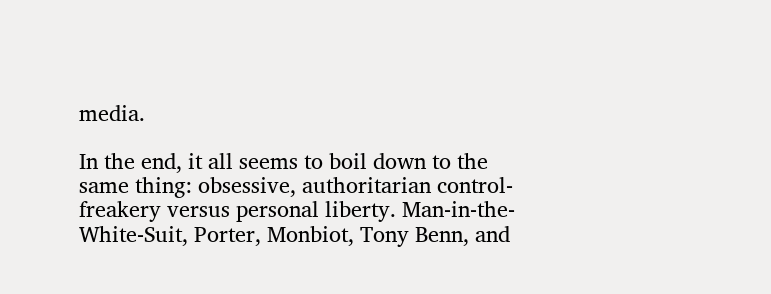media.

In the end, it all seems to boil down to the same thing: obsessive, authoritarian control-freakery versus personal liberty. Man-in-the-White-Suit, Porter, Monbiot, Tony Benn, and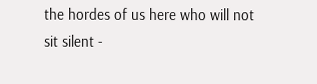the hordes of us here who will not sit silent -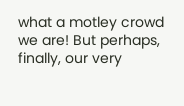what a motley crowd we are! But perhaps, finally, our very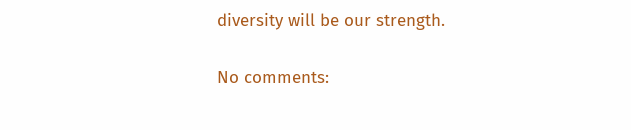diversity will be our strength.

No comments: